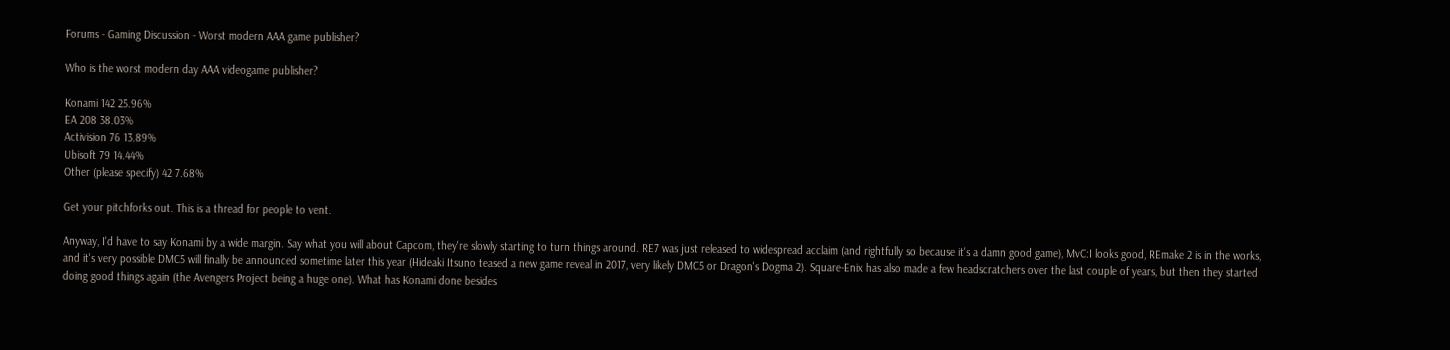Forums - Gaming Discussion - Worst modern AAA game publisher?

Who is the worst modern day AAA videogame publisher?

Konami 142 25.96%
EA 208 38.03%
Activision 76 13.89%
Ubisoft 79 14.44%
Other (please specify) 42 7.68%

Get your pitchforks out. This is a thread for people to vent.

Anyway, I'd have to say Konami by a wide margin. Say what you will about Capcom, they're slowly starting to turn things around. RE7 was just released to widespread acclaim (and rightfully so because it's a damn good game), MvC:I looks good, REmake 2 is in the works, and it's very possible DMC5 will finally be announced sometime later this year (Hideaki Itsuno teased a new game reveal in 2017, very likely DMC5 or Dragon's Dogma 2). Square-Enix has also made a few headscratchers over the last couple of years, but then they started doing good things again (the Avengers Project being a huge one). What has Konami done besides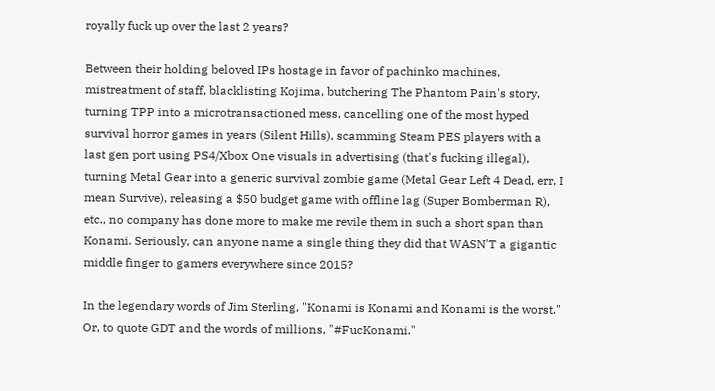royally fuck up over the last 2 years?

Between their holding beloved IPs hostage in favor of pachinko machines, mistreatment of staff, blacklisting Kojima, butchering The Phantom Pain's story, turning TPP into a microtransactioned mess, cancelling one of the most hyped survival horror games in years (Silent Hills), scamming Steam PES players with a last gen port using PS4/Xbox One visuals in advertising (that's fucking illegal), turning Metal Gear into a generic survival zombie game (Metal Gear Left 4 Dead, err, I mean Survive), releasing a $50 budget game with offline lag (Super Bomberman R), etc., no company has done more to make me revile them in such a short span than Konami. Seriously, can anyone name a single thing they did that WASN'T a gigantic middle finger to gamers everywhere since 2015?

In the legendary words of Jim Sterling, "Konami is Konami and Konami is the worst." Or, to quote GDT and the words of millions, "#FucKonami."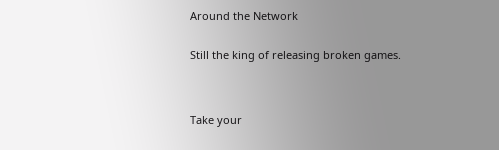Around the Network


Still the king of releasing broken games.




Take your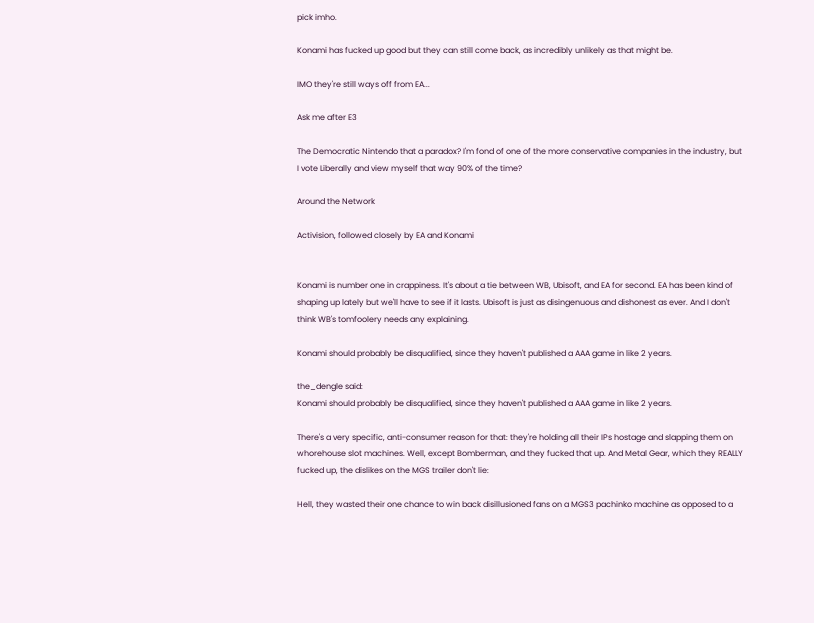pick imho.

Konami has fucked up good but they can still come back, as incredibly unlikely as that might be.

IMO they're still ways off from EA...

Ask me after E3

The Democratic Nintendo that a paradox? I'm fond of one of the more conservative companies in the industry, but I vote Liberally and view myself that way 90% of the time?

Around the Network

Activision, followed closely by EA and Konami


Konami is number one in crappiness. It's about a tie between WB, Ubisoft, and EA for second. EA has been kind of shaping up lately but we'll have to see if it lasts. Ubisoft is just as disingenuous and dishonest as ever. And I don't think WB's tomfoolery needs any explaining.

Konami should probably be disqualified, since they haven't published a AAA game in like 2 years.

the_dengle said:
Konami should probably be disqualified, since they haven't published a AAA game in like 2 years.

There's a very specific, anti-consumer reason for that: they're holding all their IPs hostage and slapping them on whorehouse slot machines. Well, except Bomberman, and they fucked that up. And Metal Gear, which they REALLY fucked up, the dislikes on the MGS trailer don't lie:

Hell, they wasted their one chance to win back disillusioned fans on a MGS3 pachinko machine as opposed to a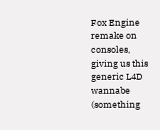Fox Engine remake on consoles, giving us this generic L4D wannabe (something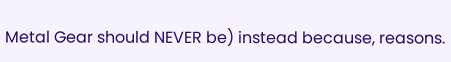Metal Gear should NEVER be) instead because, reasons.